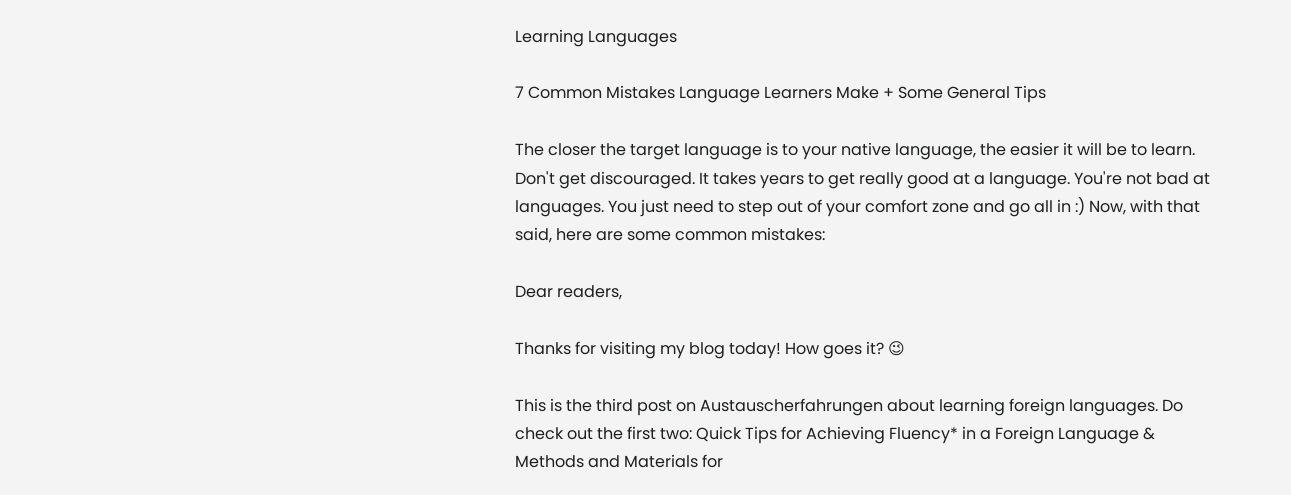Learning Languages

7 Common Mistakes Language Learners Make + Some General Tips

The closer the target language is to your native language, the easier it will be to learn. Don't get discouraged. It takes years to get really good at a language. You're not bad at languages. You just need to step out of your comfort zone and go all in :) Now, with that said, here are some common mistakes:

Dear readers,

Thanks for visiting my blog today! How goes it? 😉

This is the third post on Austauscherfahrungen about learning foreign languages. Do check out the first two: Quick Tips for Achieving Fluency* in a Foreign Language & Methods and Materials for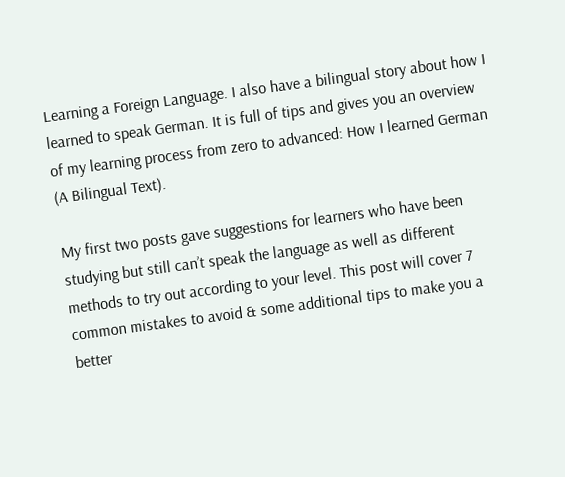Learning a Foreign Language. I also have a bilingual story about how I learned to speak German. It is full of tips and gives you an overview of my learning process from zero to advanced: How I learned German (A Bilingual Text).

My first two posts gave suggestions for learners who have been studying but still can’t speak the language as well as different methods to try out according to your level. This post will cover 7 common mistakes to avoid & some additional tips to make you a better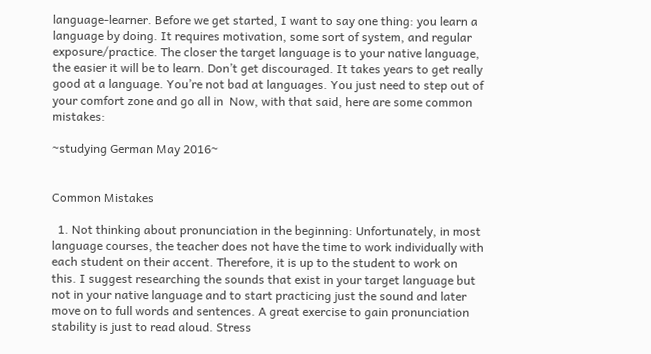language-learner. Before we get started, I want to say one thing: you learn a language by doing. It requires motivation, some sort of system, and regular exposure/practice. The closer the target language is to your native language, the easier it will be to learn. Don’t get discouraged. It takes years to get really good at a language. You’re not bad at languages. You just need to step out of your comfort zone and go all in  Now, with that said, here are some common mistakes:

~studying German May 2016~


Common Mistakes

  1. Not thinking about pronunciation in the beginning: Unfortunately, in most language courses, the teacher does not have the time to work individually with each student on their accent. Therefore, it is up to the student to work on this. I suggest researching the sounds that exist in your target language but not in your native language and to start practicing just the sound and later move on to full words and sentences. A great exercise to gain pronunciation stability is just to read aloud. Stress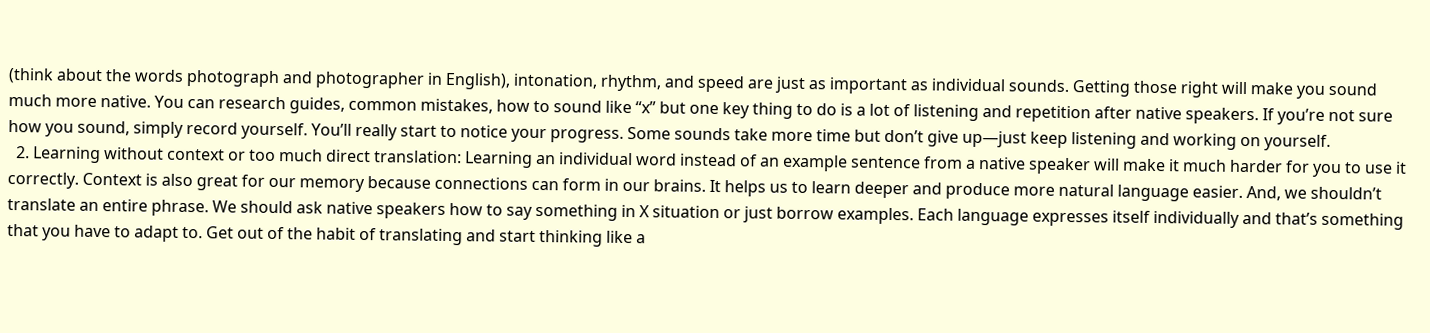(think about the words photograph and photographer in English), intonation, rhythm, and speed are just as important as individual sounds. Getting those right will make you sound much more native. You can research guides, common mistakes, how to sound like “x” but one key thing to do is a lot of listening and repetition after native speakers. If you’re not sure how you sound, simply record yourself. You’ll really start to notice your progress. Some sounds take more time but don’t give up—just keep listening and working on yourself.
  2. Learning without context or too much direct translation: Learning an individual word instead of an example sentence from a native speaker will make it much harder for you to use it correctly. Context is also great for our memory because connections can form in our brains. It helps us to learn deeper and produce more natural language easier. And, we shouldn’t translate an entire phrase. We should ask native speakers how to say something in X situation or just borrow examples. Each language expresses itself individually and that’s something that you have to adapt to. Get out of the habit of translating and start thinking like a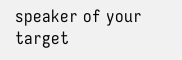speaker of your target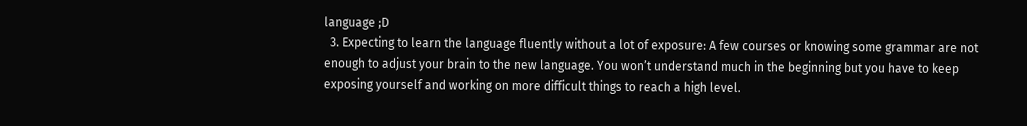language ;D
  3. Expecting to learn the language fluently without a lot of exposure: A few courses or knowing some grammar are not enough to adjust your brain to the new language. You won’t understand much in the beginning but you have to keep exposing yourself and working on more difficult things to reach a high level.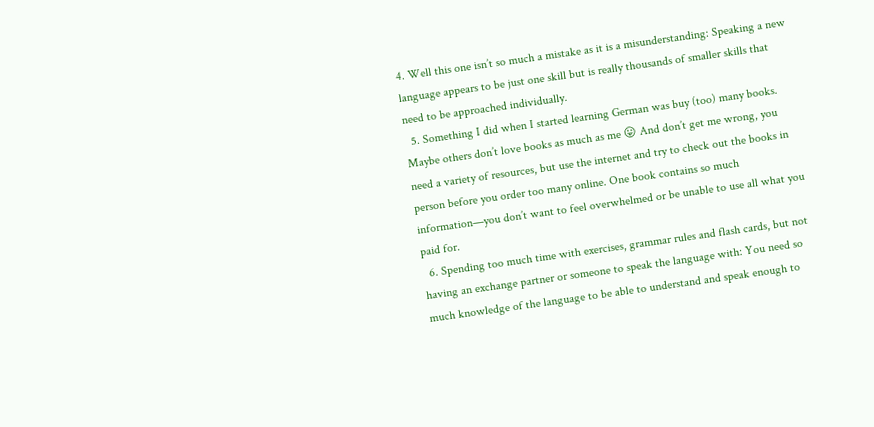4. Well this one isn’t so much a mistake as it is a misunderstanding: Speaking a new language appears to be just one skill but is really thousands of smaller skills that need to be approached individually.
  5. Something I did when I started learning German was buy (too) many books. Maybe others don’t love books as much as me 😛 And don’t get me wrong, you need a variety of resources, but use the internet and try to check out the books in person before you order too many online. One book contains so much information—you don’t want to feel overwhelmed or be unable to use all what you paid for.
  6. Spending too much time with exercises, grammar rules and flash cards, but not having an exchange partner or someone to speak the language with: You need so much knowledge of the language to be able to understand and speak enough to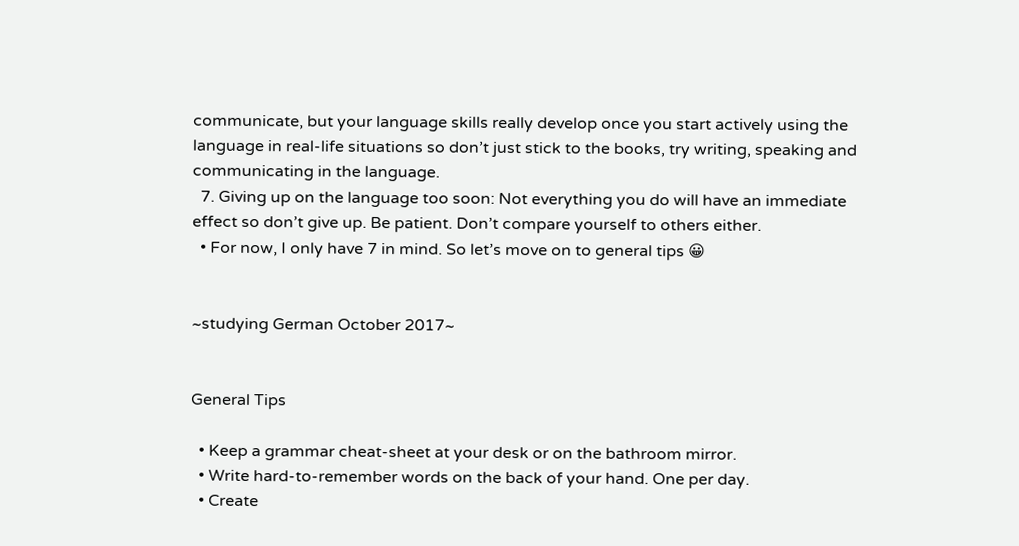communicate, but your language skills really develop once you start actively using the language in real-life situations so don’t just stick to the books, try writing, speaking and communicating in the language.
  7. Giving up on the language too soon: Not everything you do will have an immediate effect so don’t give up. Be patient. Don’t compare yourself to others either.
  • For now, I only have 7 in mind. So let’s move on to general tips 😀


~studying German October 2017~


General Tips

  • Keep a grammar cheat-sheet at your desk or on the bathroom mirror.
  • Write hard-to-remember words on the back of your hand. One per day.
  • Create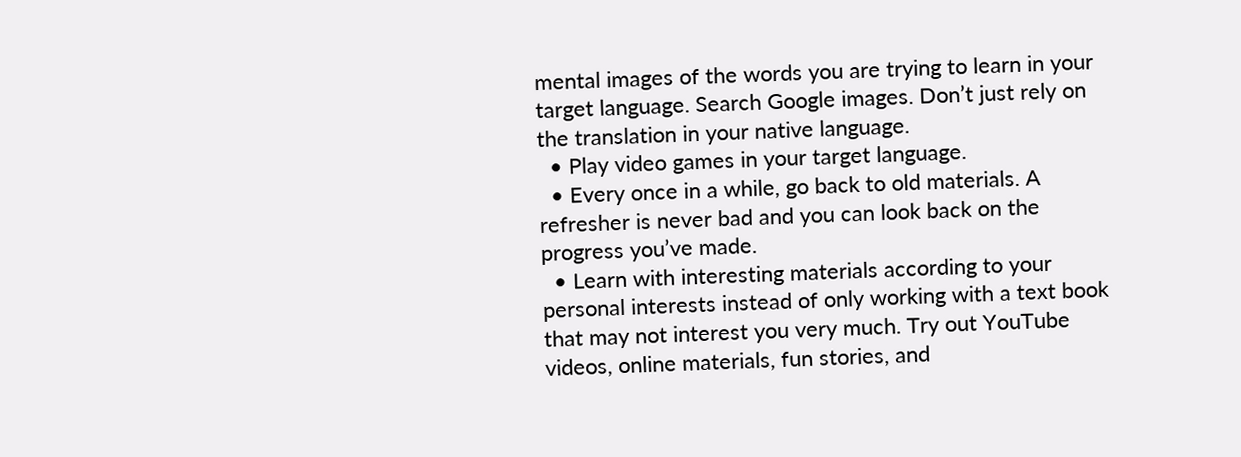mental images of the words you are trying to learn in your target language. Search Google images. Don’t just rely on the translation in your native language.
  • Play video games in your target language.
  • Every once in a while, go back to old materials. A refresher is never bad and you can look back on the progress you’ve made.
  • Learn with interesting materials according to your personal interests instead of only working with a text book that may not interest you very much. Try out YouTube videos, online materials, fun stories, and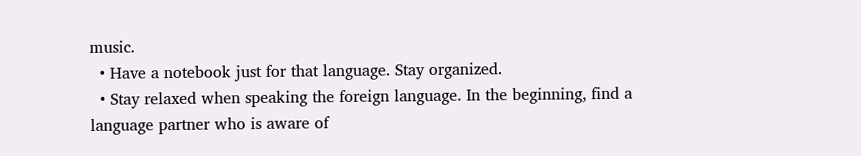music.
  • Have a notebook just for that language. Stay organized.
  • Stay relaxed when speaking the foreign language. In the beginning, find a language partner who is aware of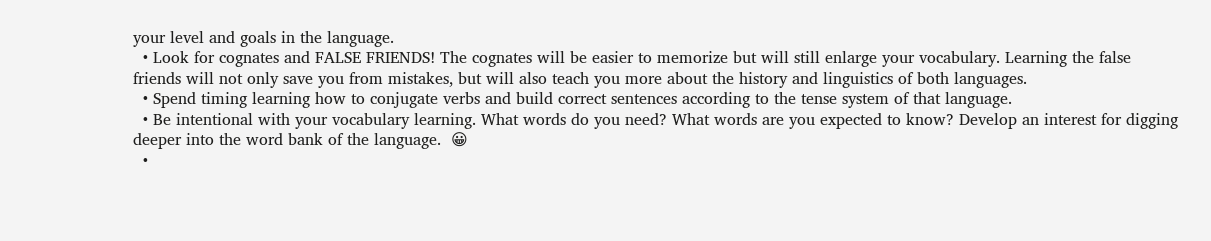your level and goals in the language.
  • Look for cognates and FALSE FRIENDS! The cognates will be easier to memorize but will still enlarge your vocabulary. Learning the false friends will not only save you from mistakes, but will also teach you more about the history and linguistics of both languages.
  • Spend timing learning how to conjugate verbs and build correct sentences according to the tense system of that language.
  • Be intentional with your vocabulary learning. What words do you need? What words are you expected to know? Develop an interest for digging deeper into the word bank of the language.  😀
  •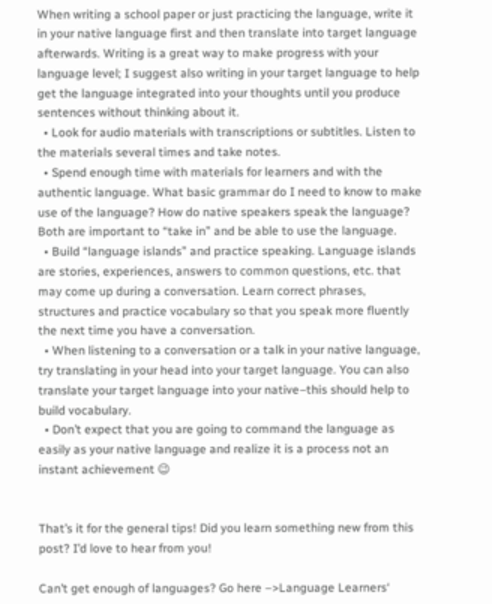When writing a school paper or just practicing the language, write it in your native language first and then translate into target language afterwards. Writing is a great way to make progress with your language level; I suggest also writing in your target language to help get the language integrated into your thoughts until you produce sentences without thinking about it.
  • Look for audio materials with transcriptions or subtitles. Listen to the materials several times and take notes.
  • Spend enough time with materials for learners and with the authentic language. What basic grammar do I need to know to make use of the language? How do native speakers speak the language? Both are important to “take in” and be able to use the language.
  • Build “language islands” and practice speaking. Language islands are stories, experiences, answers to common questions, etc. that may come up during a conversation. Learn correct phrases, structures and practice vocabulary so that you speak more fluently the next time you have a conversation.
  • When listening to a conversation or a talk in your native language, try translating in your head into your target language. You can also translate your target language into your native–this should help to build vocabulary.
  • Don’t expect that you are going to command the language as easily as your native language and realize it is a process not an instant achievement 😉


That’s it for the general tips! Did you learn something new from this post? I’d love to hear from you!

Can’t get enough of languages? Go here –>Language Learners‘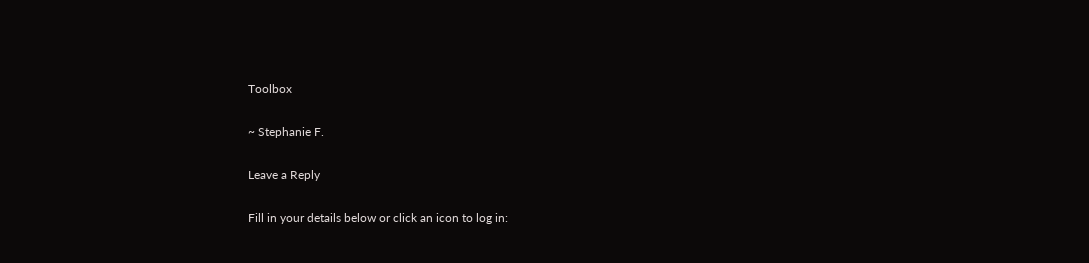Toolbox

~ Stephanie F.

Leave a Reply

Fill in your details below or click an icon to log in: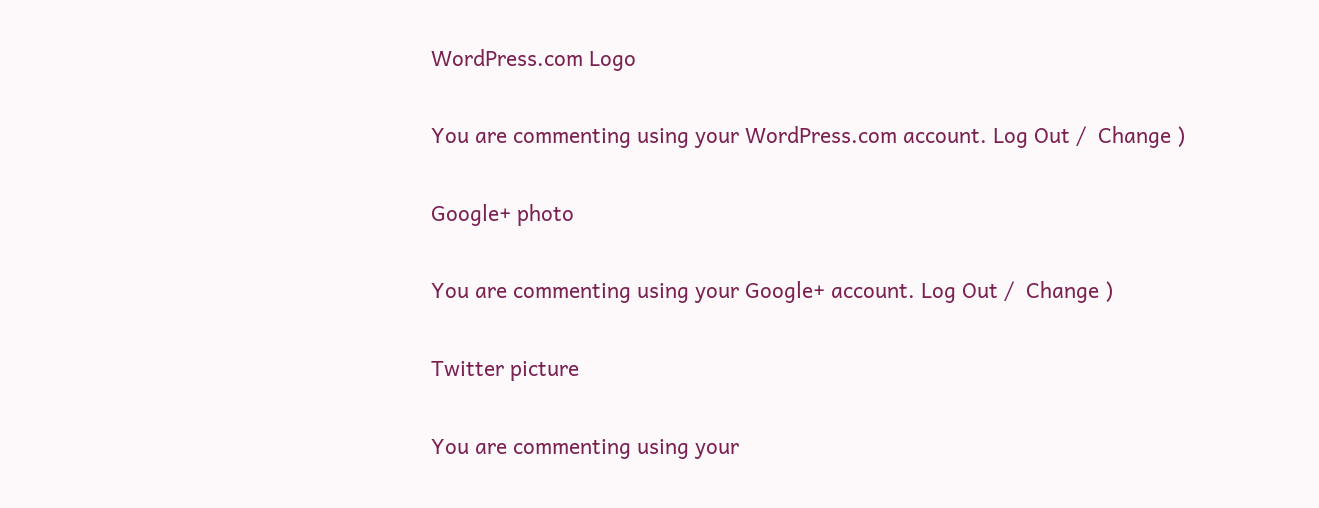WordPress.com Logo

You are commenting using your WordPress.com account. Log Out /  Change )

Google+ photo

You are commenting using your Google+ account. Log Out /  Change )

Twitter picture

You are commenting using your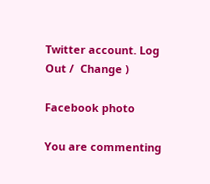Twitter account. Log Out /  Change )

Facebook photo

You are commenting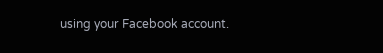using your Facebook account.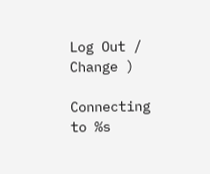Log Out /  Change )

Connecting to %s